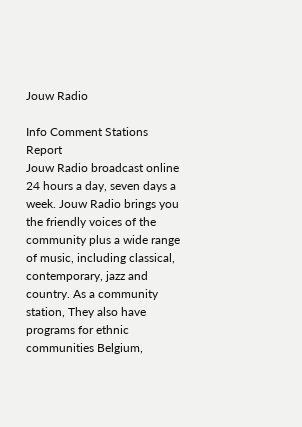Jouw Radio

Info Comment Stations Report
Jouw Radio broadcast online 24 hours a day, seven days a week. Jouw Radio brings you the friendly voices of the community plus a wide range of music, including classical, contemporary, jazz and country. As a community station, They also have programs for ethnic communities Belgium,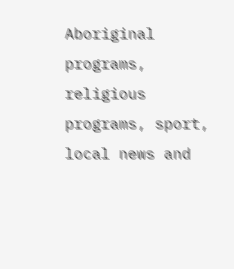Aboriginal programs, religious programs, sport, local news and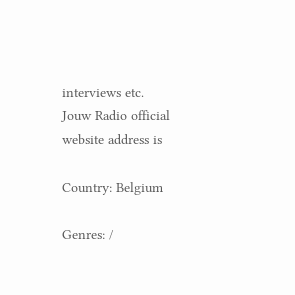interviews etc.
Jouw Radio official website address is

Country: Belgium

Genres: /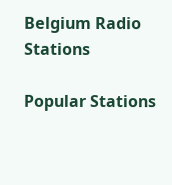Belgium Radio Stations

Popular Stations